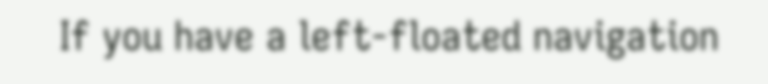If you have a left-floated navigation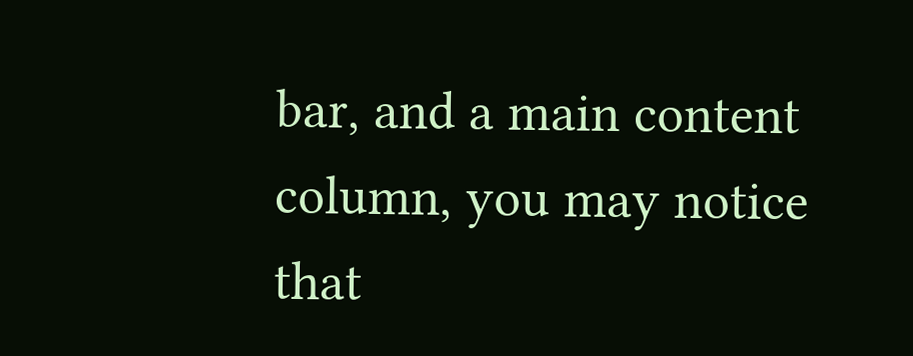bar, and a main content column, you may notice that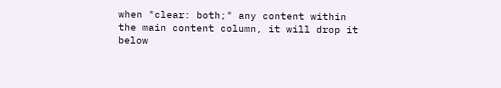when "clear: both;" any content within the main content column, it will drop it below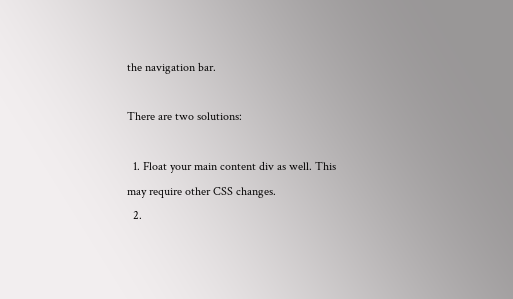the navigation bar.

There are two solutions:

  1. Float your main content div as well. This may require other CSS changes.
  2.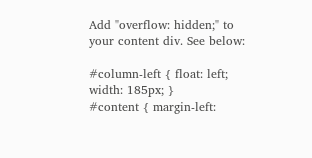Add "overflow: hidden;" to your content div. See below:

#column-left { float: left; width: 185px; }
#content { margin-left: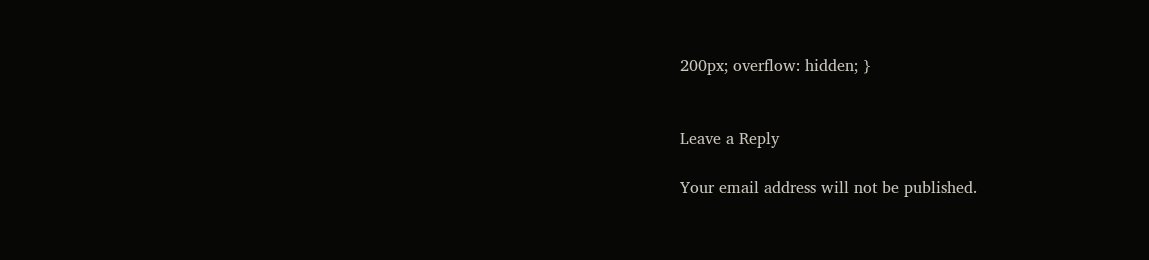200px; overflow: hidden; }


Leave a Reply

Your email address will not be published.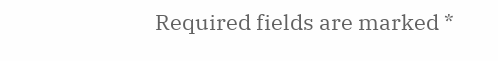Required fields are marked *